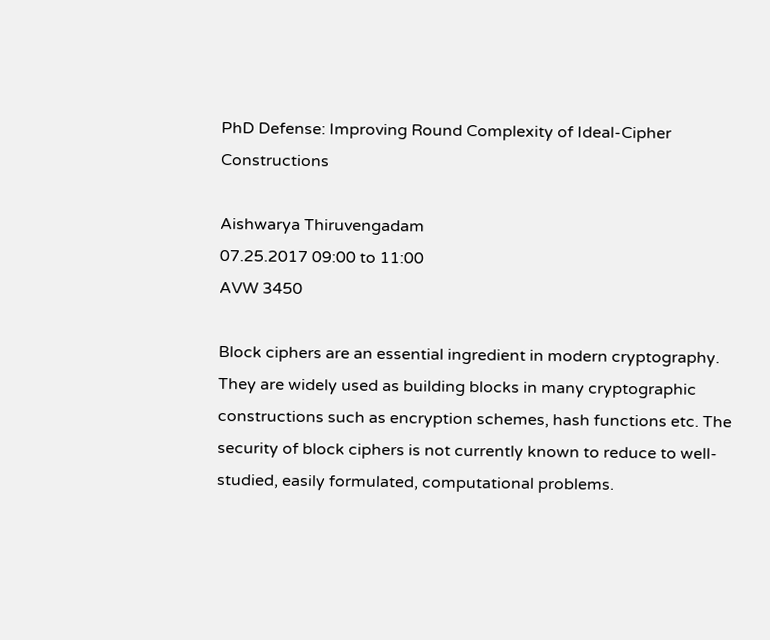PhD Defense: Improving Round Complexity of Ideal-Cipher Constructions

Aishwarya Thiruvengadam
07.25.2017 09:00 to 11:00
AVW 3450

Block ciphers are an essential ingredient in modern cryptography. They are widely used as building blocks in many cryptographic constructions such as encryption schemes, hash functions etc. The security of block ciphers is not currently known to reduce to well-studied, easily formulated, computational problems.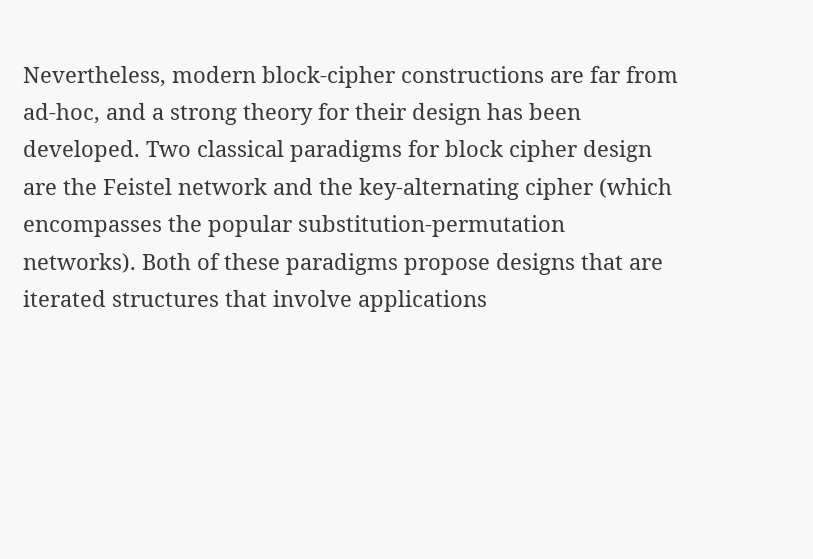Nevertheless, modern block-cipher constructions are far from ad-hoc, and a strong theory for their design has been developed. Two classical paradigms for block cipher design are the Feistel network and the key-alternating cipher (which encompasses the popular substitution-permutation networks). Both of these paradigms propose designs that are iterated structures that involve applications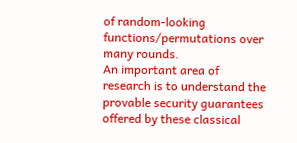of random-looking functions/permutations over many rounds.
An important area of research is to understand the provable security guarantees offered by these classical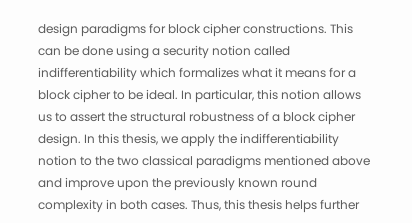design paradigms for block cipher constructions. This can be done using a security notion called indifferentiability which formalizes what it means for a block cipher to be ideal. In particular, this notion allows us to assert the structural robustness of a block cipher design. In this thesis, we apply the indifferentiability notion to the two classical paradigms mentioned above and improve upon the previously known round complexity in both cases. Thus, this thesis helps further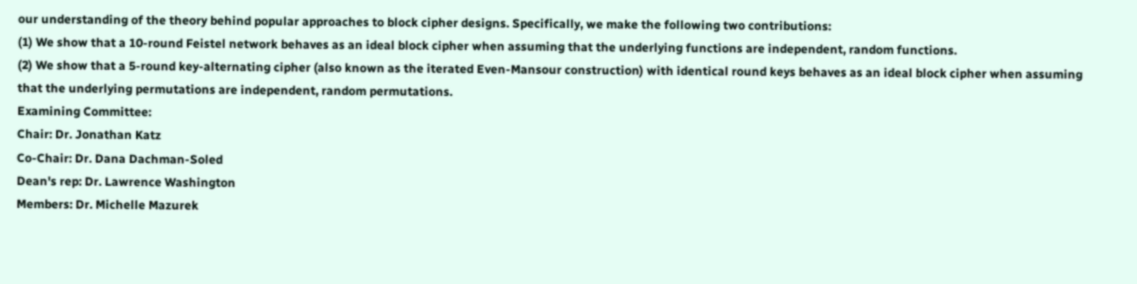our understanding of the theory behind popular approaches to block cipher designs. Specifically, we make the following two contributions:
(1) We show that a 10-round Feistel network behaves as an ideal block cipher when assuming that the underlying functions are independent, random functions.
(2) We show that a 5-round key-alternating cipher (also known as the iterated Even-Mansour construction) with identical round keys behaves as an ideal block cipher when assuming that the underlying permutations are independent, random permutations.
Examining Committee:
Chair: Dr. Jonathan Katz
Co-Chair: Dr. Dana Dachman-Soled
Dean's rep: Dr. Lawrence Washington
Members: Dr. Michelle Mazurek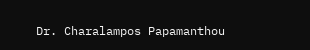Dr. Charalampos Papamanthou